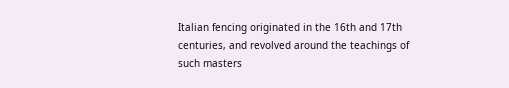Italian fencing originated in the 16th and 17th centuries, and revolved around the teachings of such masters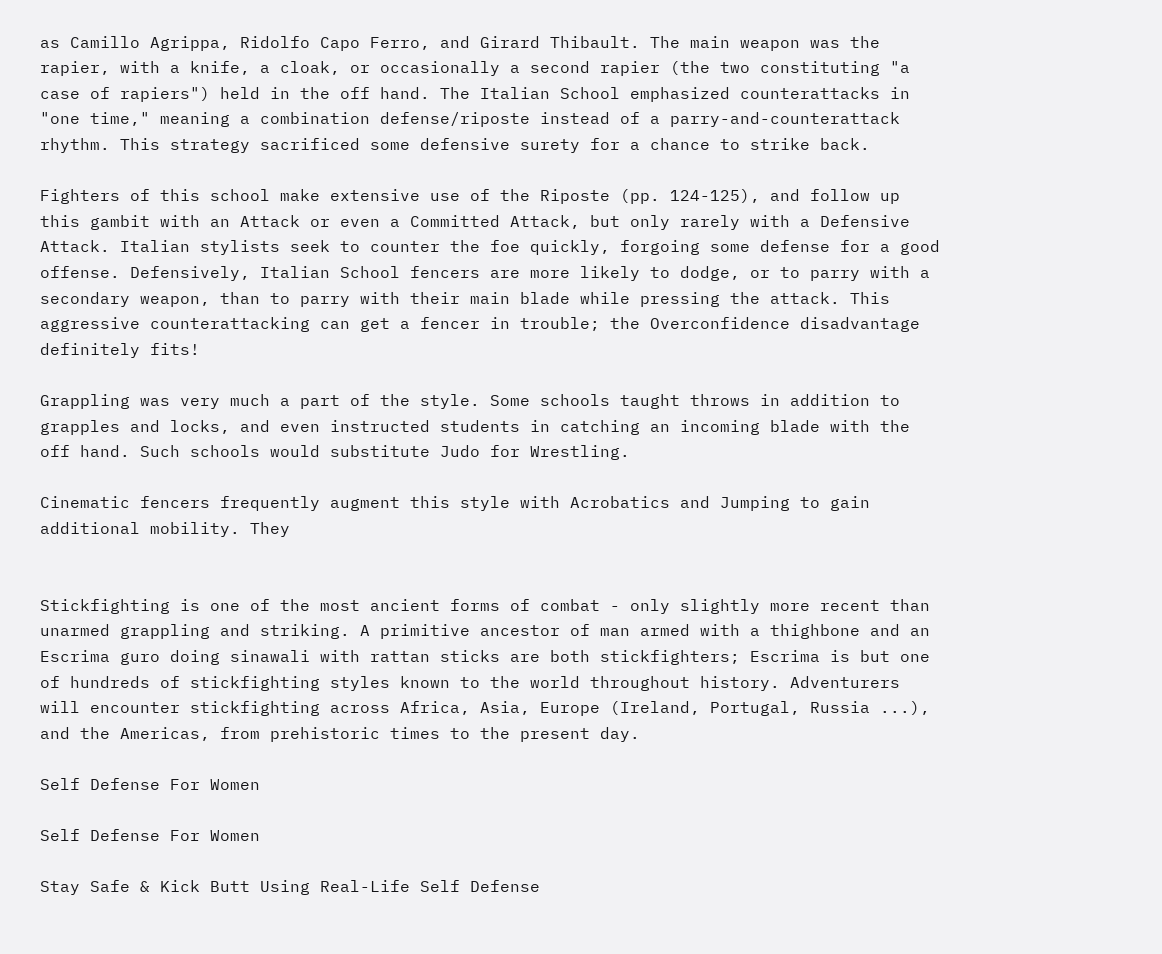as Camillo Agrippa, Ridolfo Capo Ferro, and Girard Thibault. The main weapon was the rapier, with a knife, a cloak, or occasionally a second rapier (the two constituting "a case of rapiers") held in the off hand. The Italian School emphasized counterattacks in "one time," meaning a combination defense/riposte instead of a parry-and-counterattack rhythm. This strategy sacrificed some defensive surety for a chance to strike back.

Fighters of this school make extensive use of the Riposte (pp. 124-125), and follow up this gambit with an Attack or even a Committed Attack, but only rarely with a Defensive Attack. Italian stylists seek to counter the foe quickly, forgoing some defense for a good offense. Defensively, Italian School fencers are more likely to dodge, or to parry with a secondary weapon, than to parry with their main blade while pressing the attack. This aggressive counterattacking can get a fencer in trouble; the Overconfidence disadvantage definitely fits!

Grappling was very much a part of the style. Some schools taught throws in addition to grapples and locks, and even instructed students in catching an incoming blade with the off hand. Such schools would substitute Judo for Wrestling.

Cinematic fencers frequently augment this style with Acrobatics and Jumping to gain additional mobility. They


Stickfighting is one of the most ancient forms of combat - only slightly more recent than unarmed grappling and striking. A primitive ancestor of man armed with a thighbone and an Escrima guro doing sinawali with rattan sticks are both stickfighters; Escrima is but one of hundreds of stickfighting styles known to the world throughout history. Adventurers will encounter stickfighting across Africa, Asia, Europe (Ireland, Portugal, Russia ...), and the Americas, from prehistoric times to the present day.

Self Defense For Women

Self Defense For Women

Stay Safe & Kick Butt Using Real-Life Self Defense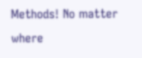Methods! No matter where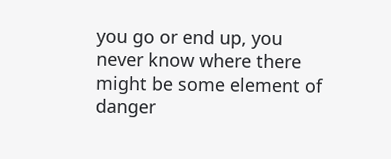you go or end up, you never know where there might be some element of danger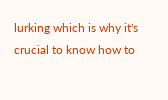lurking which is why it's crucial to know how to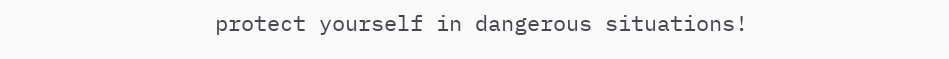protect yourself in dangerous situations!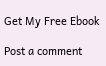Get My Free Ebook

Post a comment